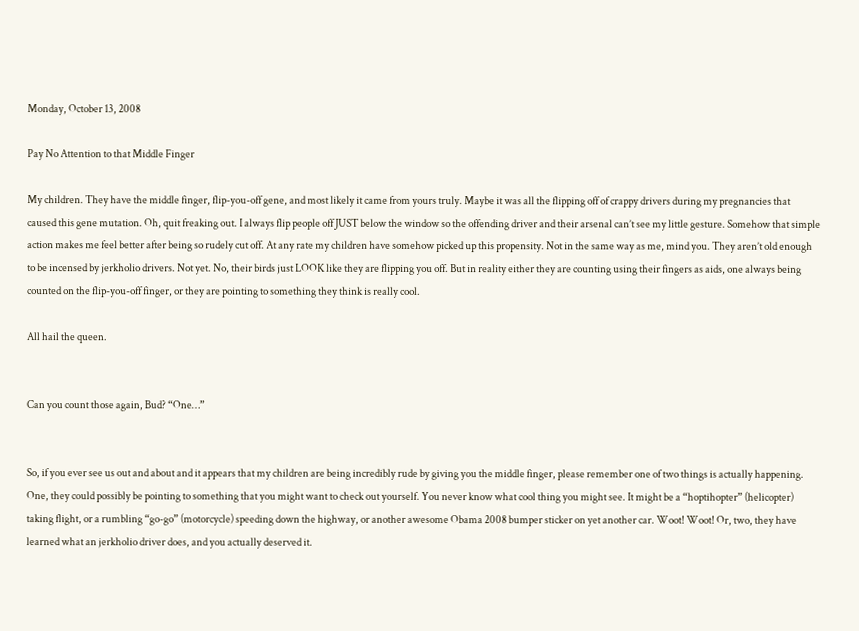Monday, October 13, 2008

Pay No Attention to that Middle Finger

My children. They have the middle finger, flip-you-off gene, and most likely it came from yours truly. Maybe it was all the flipping off of crappy drivers during my pregnancies that caused this gene mutation. Oh, quit freaking out. I always flip people off JUST below the window so the offending driver and their arsenal can’t see my little gesture. Somehow that simple action makes me feel better after being so rudely cut off. At any rate my children have somehow picked up this propensity. Not in the same way as me, mind you. They aren’t old enough to be incensed by jerkholio drivers. Not yet. No, their birds just LOOK like they are flipping you off. But in reality either they are counting using their fingers as aids, one always being counted on the flip-you-off finger, or they are pointing to something they think is really cool.

All hail the queen.


Can you count those again, Bud? “One…”


So, if you ever see us out and about and it appears that my children are being incredibly rude by giving you the middle finger, please remember one of two things is actually happening. One, they could possibly be pointing to something that you might want to check out yourself. You never know what cool thing you might see. It might be a “hoptihopter” (helicopter) taking flight, or a rumbling “go-go” (motorcycle) speeding down the highway, or another awesome Obama 2008 bumper sticker on yet another car. Woot! Woot! Or, two, they have learned what an jerkholio driver does, and you actually deserved it.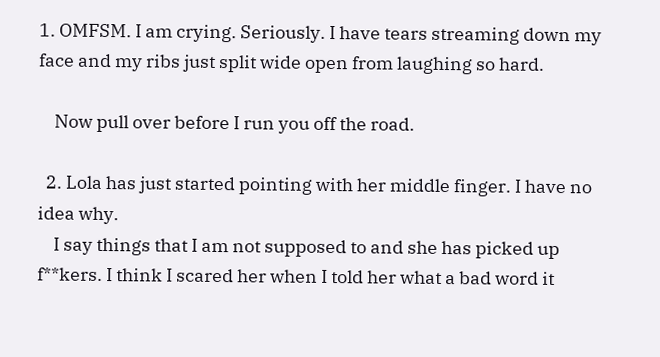1. OMFSM. I am crying. Seriously. I have tears streaming down my face and my ribs just split wide open from laughing so hard.

    Now pull over before I run you off the road.

  2. Lola has just started pointing with her middle finger. I have no idea why.
    I say things that I am not supposed to and she has picked up f**kers. I think I scared her when I told her what a bad word it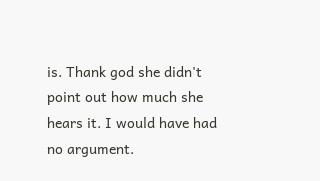is. Thank god she didn't point out how much she hears it. I would have had no argument.